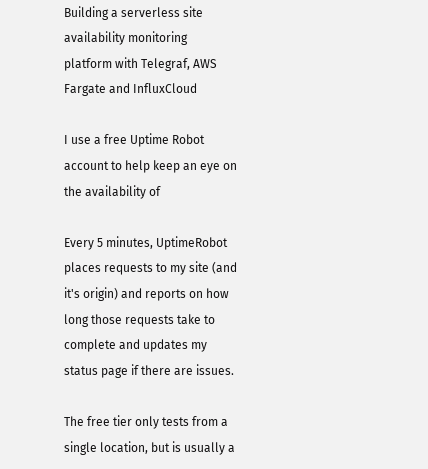Building a serverless site availability monitoring platform with Telegraf, AWS Fargate and InfluxCloud

I use a free Uptime Robot account to help keep an eye on the availability of

Every 5 minutes, UptimeRobot places requests to my site (and it's origin) and reports on how long those requests take to complete and updates my status page if there are issues.

The free tier only tests from a single location, but is usually a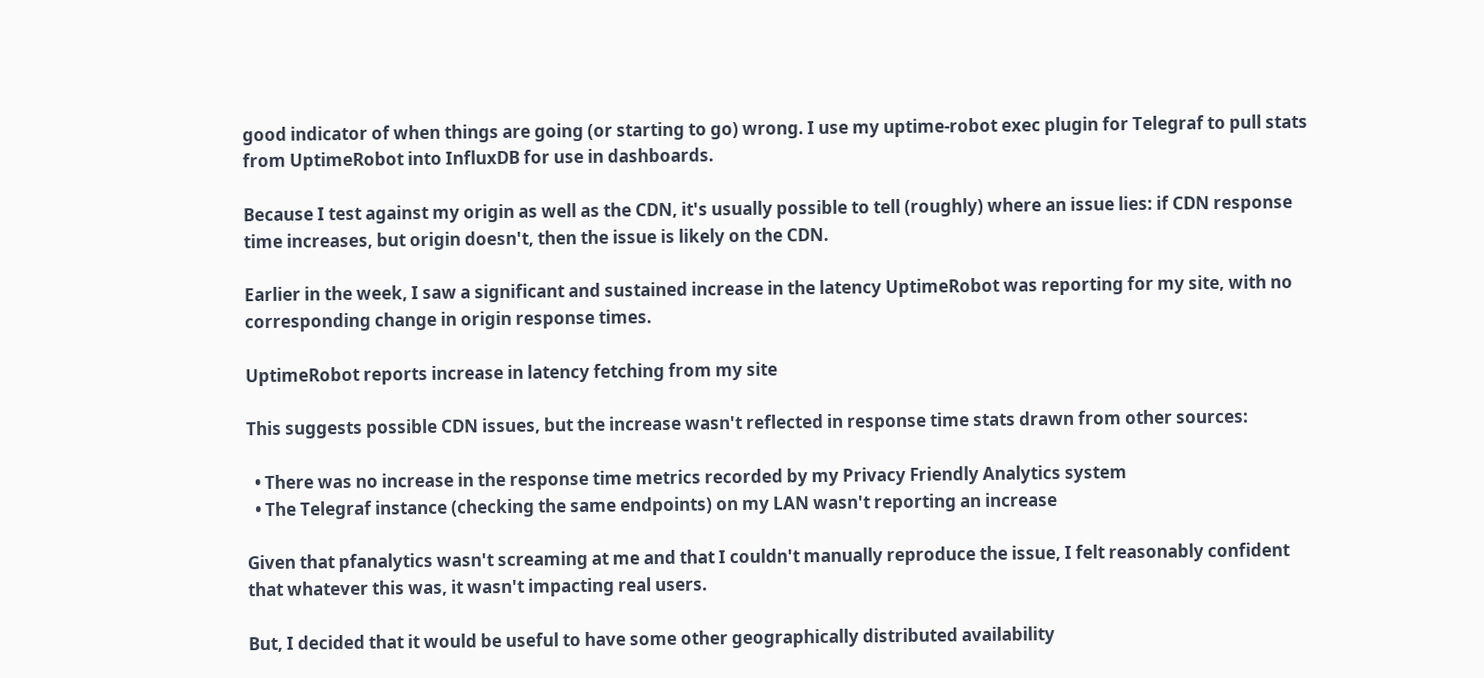good indicator of when things are going (or starting to go) wrong. I use my uptime-robot exec plugin for Telegraf to pull stats from UptimeRobot into InfluxDB for use in dashboards.

Because I test against my origin as well as the CDN, it's usually possible to tell (roughly) where an issue lies: if CDN response time increases, but origin doesn't, then the issue is likely on the CDN.

Earlier in the week, I saw a significant and sustained increase in the latency UptimeRobot was reporting for my site, with no corresponding change in origin response times.

UptimeRobot reports increase in latency fetching from my site

This suggests possible CDN issues, but the increase wasn't reflected in response time stats drawn from other sources:

  • There was no increase in the response time metrics recorded by my Privacy Friendly Analytics system
  • The Telegraf instance (checking the same endpoints) on my LAN wasn't reporting an increase

Given that pfanalytics wasn't screaming at me and that I couldn't manually reproduce the issue, I felt reasonably confident that whatever this was, it wasn't impacting real users.

But, I decided that it would be useful to have some other geographically distributed availability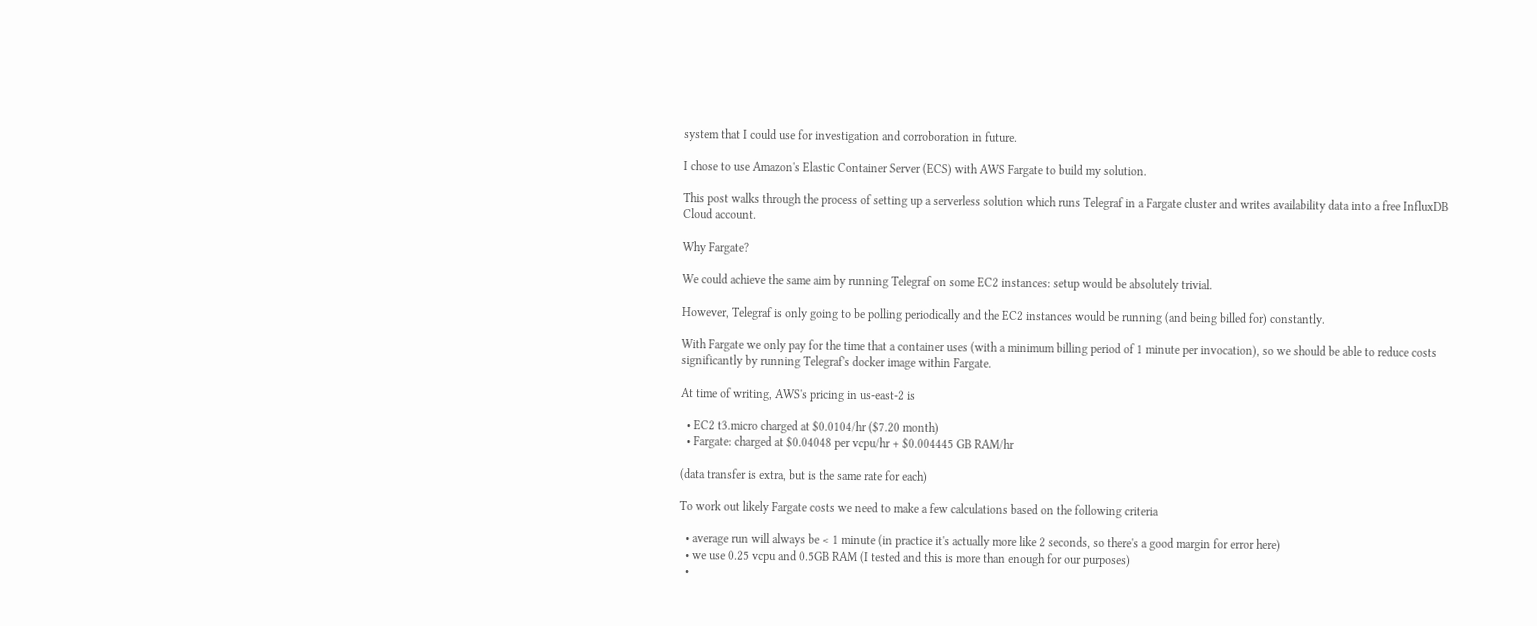system that I could use for investigation and corroboration in future.

I chose to use Amazon's Elastic Container Server (ECS) with AWS Fargate to build my solution.

This post walks through the process of setting up a serverless solution which runs Telegraf in a Fargate cluster and writes availability data into a free InfluxDB Cloud account.

Why Fargate?

We could achieve the same aim by running Telegraf on some EC2 instances: setup would be absolutely trivial.

However, Telegraf is only going to be polling periodically and the EC2 instances would be running (and being billed for) constantly.

With Fargate we only pay for the time that a container uses (with a minimum billing period of 1 minute per invocation), so we should be able to reduce costs significantly by running Telegraf's docker image within Fargate.

At time of writing, AWS's pricing in us-east-2 is

  • EC2 t3.micro charged at $0.0104/hr ($7.20 month)
  • Fargate: charged at $0.04048 per vcpu/hr + $0.004445 GB RAM/hr

(data transfer is extra, but is the same rate for each)

To work out likely Fargate costs we need to make a few calculations based on the following criteria

  • average run will always be < 1 minute (in practice it's actually more like 2 seconds, so there's a good margin for error here)
  • we use 0.25 vcpu and 0.5GB RAM (I tested and this is more than enough for our purposes)
  •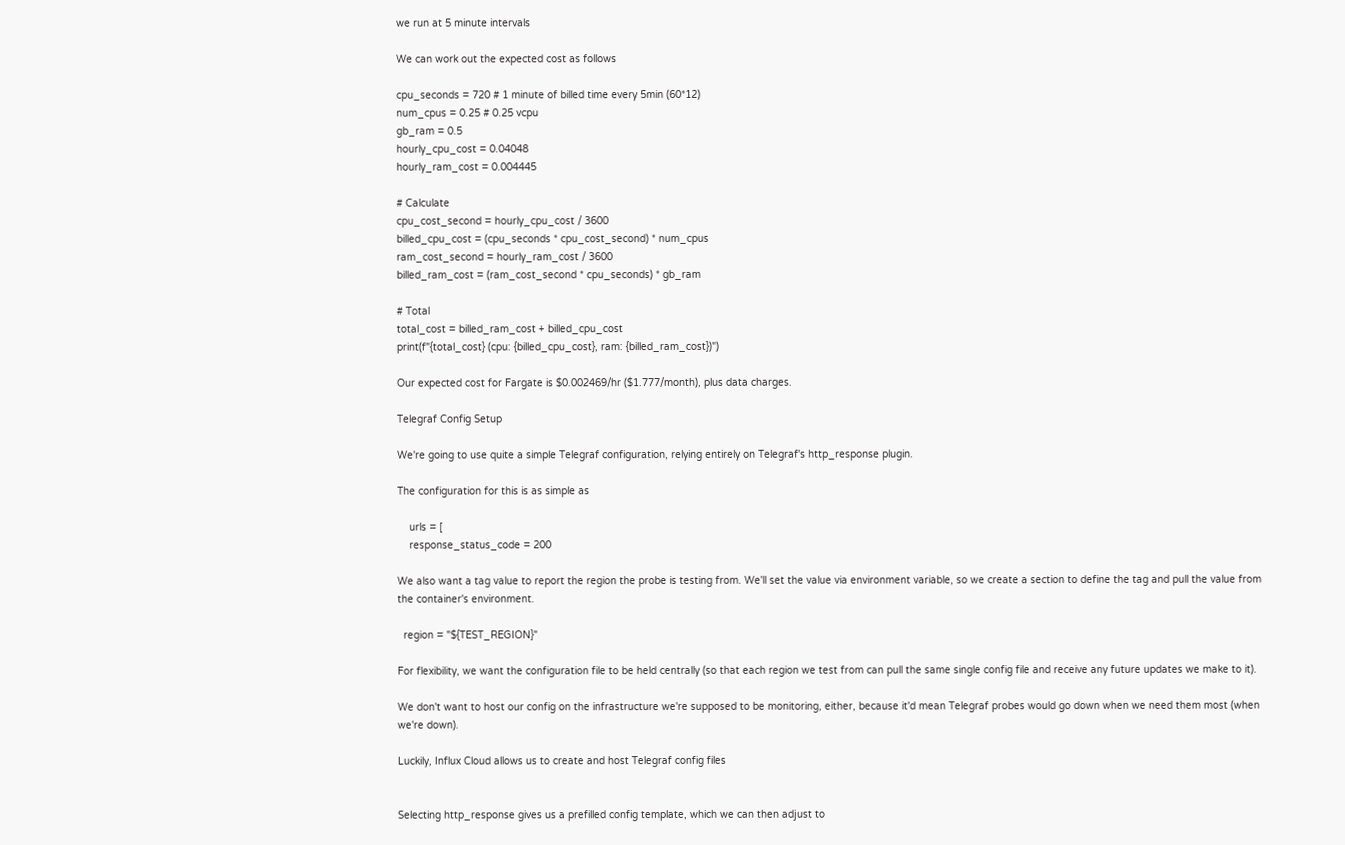we run at 5 minute intervals

We can work out the expected cost as follows

cpu_seconds = 720 # 1 minute of billed time every 5min (60*12)
num_cpus = 0.25 # 0.25 vcpu
gb_ram = 0.5
hourly_cpu_cost = 0.04048
hourly_ram_cost = 0.004445

# Calculate
cpu_cost_second = hourly_cpu_cost / 3600
billed_cpu_cost = (cpu_seconds * cpu_cost_second) * num_cpus
ram_cost_second = hourly_ram_cost / 3600
billed_ram_cost = (ram_cost_second * cpu_seconds) * gb_ram

# Total
total_cost = billed_ram_cost + billed_cpu_cost
print(f"{total_cost} (cpu: {billed_cpu_cost}, ram: {billed_ram_cost})")

Our expected cost for Fargate is $0.002469/hr ($1.777/month), plus data charges.

Telegraf Config Setup

We're going to use quite a simple Telegraf configuration, relying entirely on Telegraf's http_response plugin.

The configuration for this is as simple as

    urls = [
    response_status_code = 200

We also want a tag value to report the region the probe is testing from. We'll set the value via environment variable, so we create a section to define the tag and pull the value from the container's environment.

  region = "${TEST_REGION}"

For flexibility, we want the configuration file to be held centrally (so that each region we test from can pull the same single config file and receive any future updates we make to it).

We don't want to host our config on the infrastructure we're supposed to be monitoring, either, because it'd mean Telegraf probes would go down when we need them most (when we're down).

Luckily, Influx Cloud allows us to create and host Telegraf config files


Selecting http_response gives us a prefilled config template, which we can then adjust to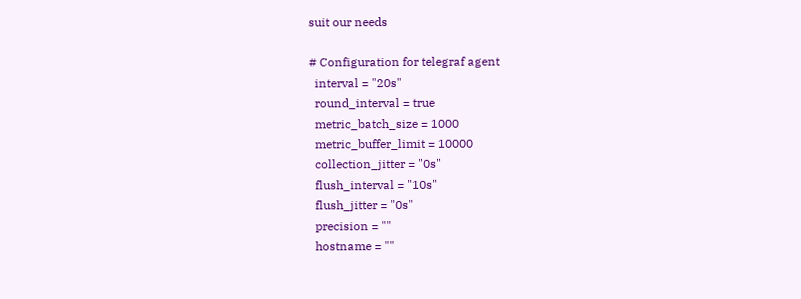suit our needs

# Configuration for telegraf agent
  interval = "20s"
  round_interval = true
  metric_batch_size = 1000
  metric_buffer_limit = 10000
  collection_jitter = "0s"
  flush_interval = "10s"
  flush_jitter = "0s"
  precision = ""
  hostname = ""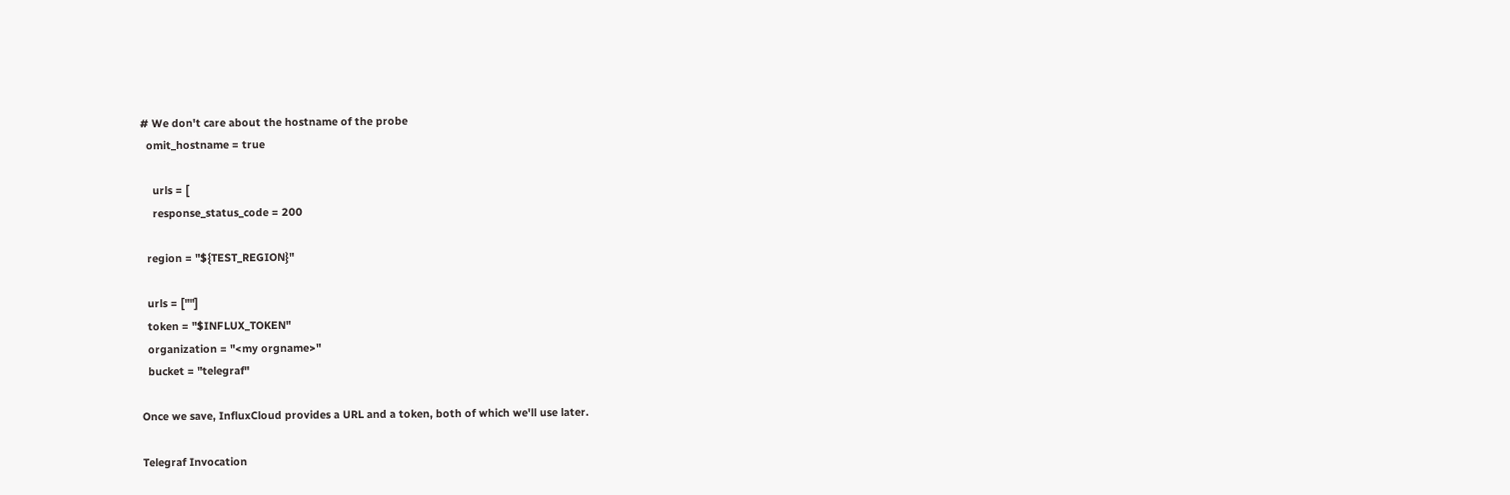# We don't care about the hostname of the probe
  omit_hostname = true

    urls = [
    response_status_code = 200

  region = "${TEST_REGION}"

  urls = [""]
  token = "$INFLUX_TOKEN"
  organization = "<my orgname>"
  bucket = "telegraf"

Once we save, InfluxCloud provides a URL and a token, both of which we'll use later.

Telegraf Invocation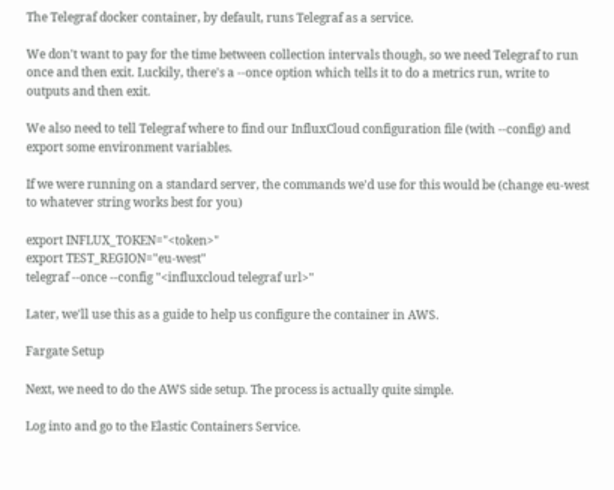The Telegraf docker container, by default, runs Telegraf as a service.

We don't want to pay for the time between collection intervals though, so we need Telegraf to run once and then exit. Luckily, there's a --once option which tells it to do a metrics run, write to outputs and then exit.

We also need to tell Telegraf where to find our InfluxCloud configuration file (with --config) and export some environment variables.

If we were running on a standard server, the commands we'd use for this would be (change eu-west to whatever string works best for you)

export INFLUX_TOKEN="<token>"
export TEST_REGION="eu-west"
telegraf --once --config "<influxcloud telegraf url>"

Later, we'll use this as a guide to help us configure the container in AWS.

Fargate Setup

Next, we need to do the AWS side setup. The process is actually quite simple.

Log into and go to the Elastic Containers Service.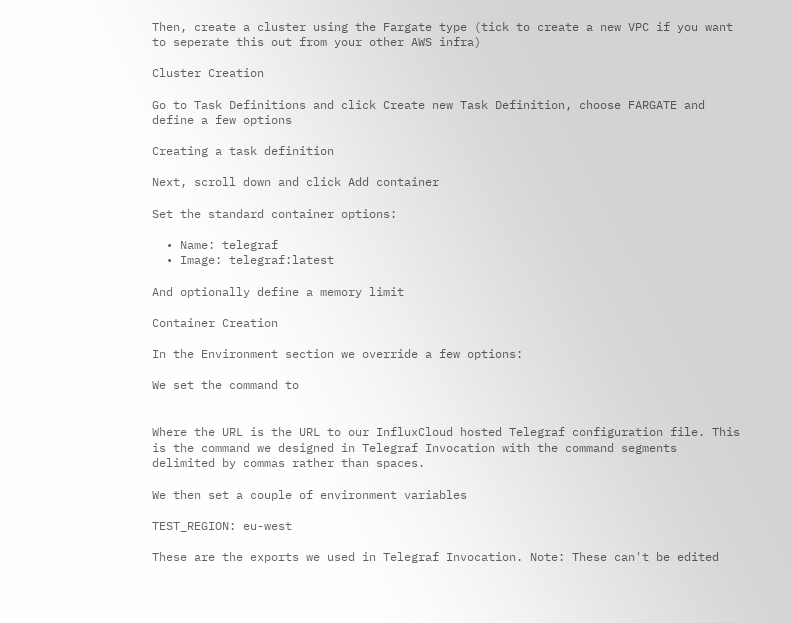Then, create a cluster using the Fargate type (tick to create a new VPC if you want to seperate this out from your other AWS infra)

Cluster Creation

Go to Task Definitions and click Create new Task Definition, choose FARGATE and define a few options

Creating a task definition

Next, scroll down and click Add container

Set the standard container options:

  • Name: telegraf
  • Image: telegraf:latest

And optionally define a memory limit

Container Creation

In the Environment section we override a few options:

We set the command to


Where the URL is the URL to our InfluxCloud hosted Telegraf configuration file. This is the command we designed in Telegraf Invocation with the command segments delimited by commas rather than spaces.

We then set a couple of environment variables

TEST_REGION: eu-west

These are the exports we used in Telegraf Invocation. Note: These can't be edited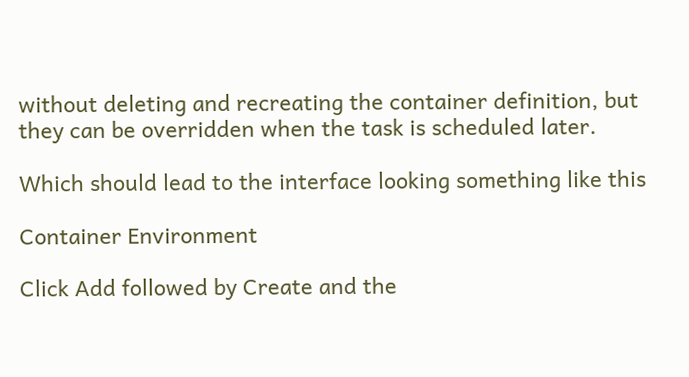without deleting and recreating the container definition, but they can be overridden when the task is scheduled later.

Which should lead to the interface looking something like this

Container Environment

Click Add followed by Create and the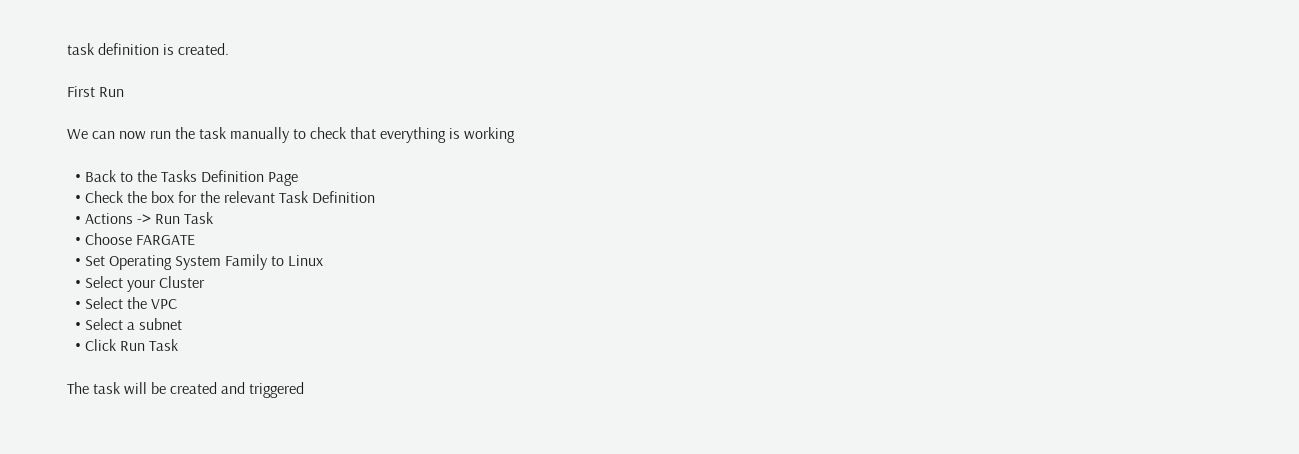task definition is created.

First Run

We can now run the task manually to check that everything is working

  • Back to the Tasks Definition Page
  • Check the box for the relevant Task Definition
  • Actions -> Run Task
  • Choose FARGATE
  • Set Operating System Family to Linux
  • Select your Cluster
  • Select the VPC
  • Select a subnet
  • Click Run Task

The task will be created and triggered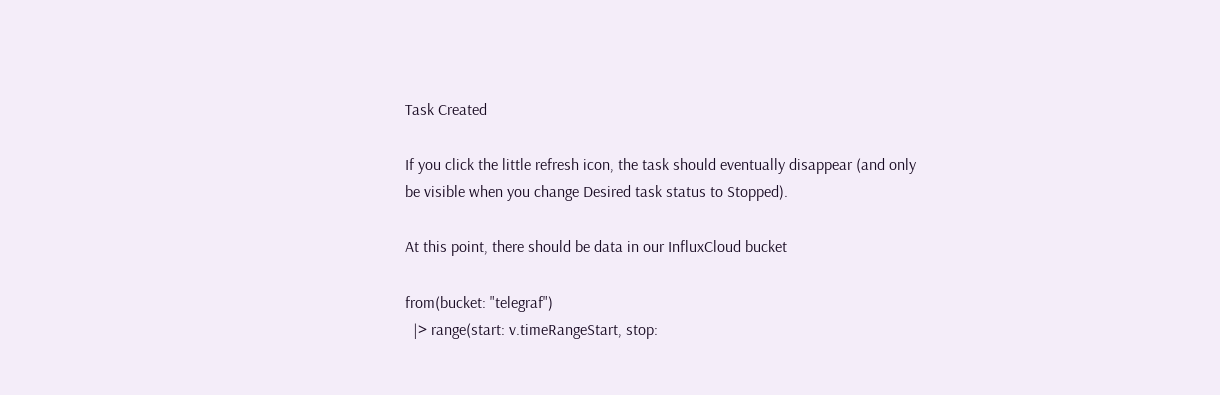Task Created

If you click the little refresh icon, the task should eventually disappear (and only be visible when you change Desired task status to Stopped).

At this point, there should be data in our InfluxCloud bucket

from(bucket: "telegraf")
  |> range(start: v.timeRangeStart, stop: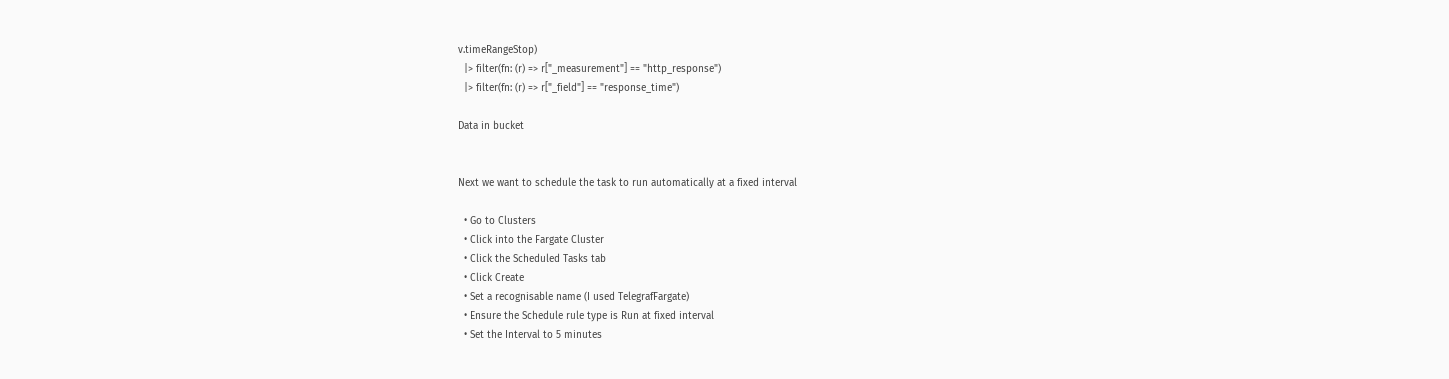v.timeRangeStop)
  |> filter(fn: (r) => r["_measurement"] == "http_response")
  |> filter(fn: (r) => r["_field"] == "response_time")

Data in bucket


Next we want to schedule the task to run automatically at a fixed interval

  • Go to Clusters
  • Click into the Fargate Cluster
  • Click the Scheduled Tasks tab
  • Click Create
  • Set a recognisable name (I used TelegrafFargate)
  • Ensure the Schedule rule type is Run at fixed interval
  • Set the Interval to 5 minutes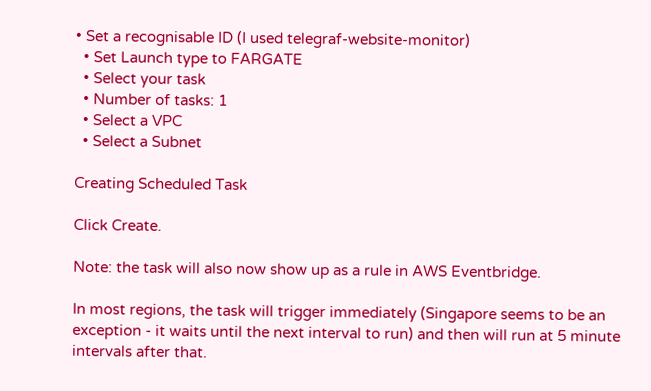• Set a recognisable ID (I used telegraf-website-monitor)
  • Set Launch type to FARGATE
  • Select your task
  • Number of tasks: 1
  • Select a VPC
  • Select a Subnet

Creating Scheduled Task

Click Create.

Note: the task will also now show up as a rule in AWS Eventbridge.

In most regions, the task will trigger immediately (Singapore seems to be an exception - it waits until the next interval to run) and then will run at 5 minute intervals after that.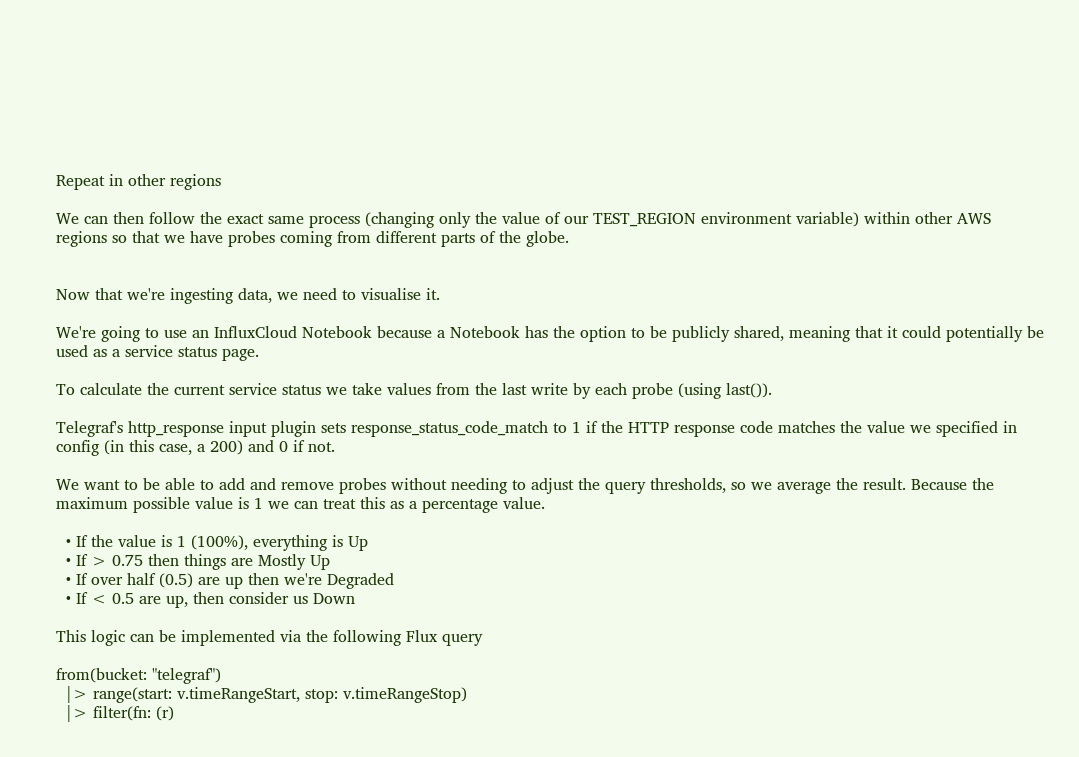Repeat in other regions

We can then follow the exact same process (changing only the value of our TEST_REGION environment variable) within other AWS regions so that we have probes coming from different parts of the globe.


Now that we're ingesting data, we need to visualise it.

We're going to use an InfluxCloud Notebook because a Notebook has the option to be publicly shared, meaning that it could potentially be used as a service status page.

To calculate the current service status we take values from the last write by each probe (using last()).

Telegraf's http_response input plugin sets response_status_code_match to 1 if the HTTP response code matches the value we specified in config (in this case, a 200) and 0 if not.

We want to be able to add and remove probes without needing to adjust the query thresholds, so we average the result. Because the maximum possible value is 1 we can treat this as a percentage value.

  • If the value is 1 (100%), everything is Up
  • If > 0.75 then things are Mostly Up
  • If over half (0.5) are up then we're Degraded
  • If < 0.5 are up, then consider us Down

This logic can be implemented via the following Flux query

from(bucket: "telegraf")
  |> range(start: v.timeRangeStart, stop: v.timeRangeStop)
  |> filter(fn: (r)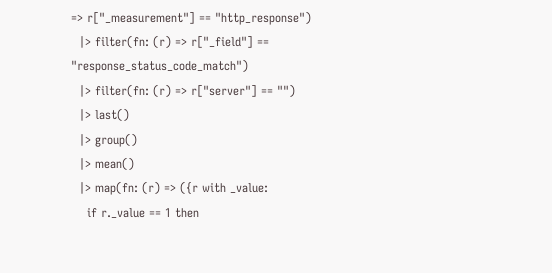=> r["_measurement"] == "http_response")
  |> filter(fn: (r) => r["_field"] == "response_status_code_match")
  |> filter(fn: (r) => r["server"] == "")
  |> last()
  |> group()
  |> mean()
  |> map(fn: (r) => ({r with _value:
    if r._value == 1 then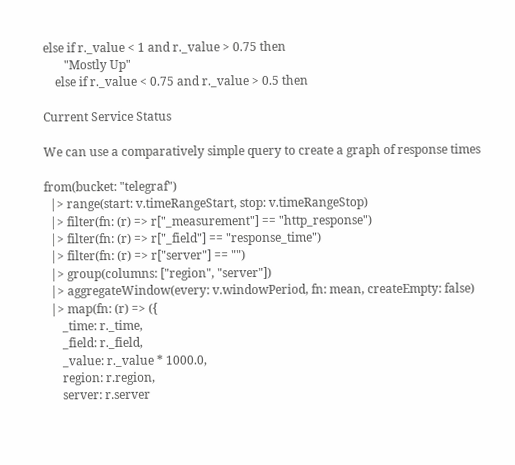else if r._value < 1 and r._value > 0.75 then
       "Mostly Up"
    else if r._value < 0.75 and r._value > 0.5 then

Current Service Status

We can use a comparatively simple query to create a graph of response times

from(bucket: "telegraf")
  |> range(start: v.timeRangeStart, stop: v.timeRangeStop)
  |> filter(fn: (r) => r["_measurement"] == "http_response")
  |> filter(fn: (r) => r["_field"] == "response_time")
  |> filter(fn: (r) => r["server"] == "")
  |> group(columns: ["region", "server"])
  |> aggregateWindow(every: v.windowPeriod, fn: mean, createEmpty: false)
  |> map(fn: (r) => ({
      _time: r._time,
      _field: r._field,
      _value: r._value * 1000.0,
      region: r.region,
      server: r.server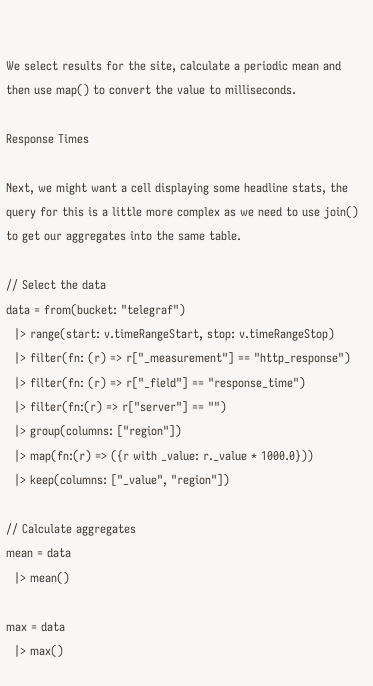We select results for the site, calculate a periodic mean and then use map() to convert the value to milliseconds.

Response Times

Next, we might want a cell displaying some headline stats, the query for this is a little more complex as we need to use join() to get our aggregates into the same table.

// Select the data
data = from(bucket: "telegraf")
  |> range(start: v.timeRangeStart, stop: v.timeRangeStop)
  |> filter(fn: (r) => r["_measurement"] == "http_response")
  |> filter(fn: (r) => r["_field"] == "response_time")
  |> filter(fn:(r) => r["server"] == "")
  |> group(columns: ["region"])
  |> map(fn:(r) => ({r with _value: r._value * 1000.0}))
  |> keep(columns: ["_value", "region"])

// Calculate aggregates
mean = data
  |> mean()

max = data
  |> max()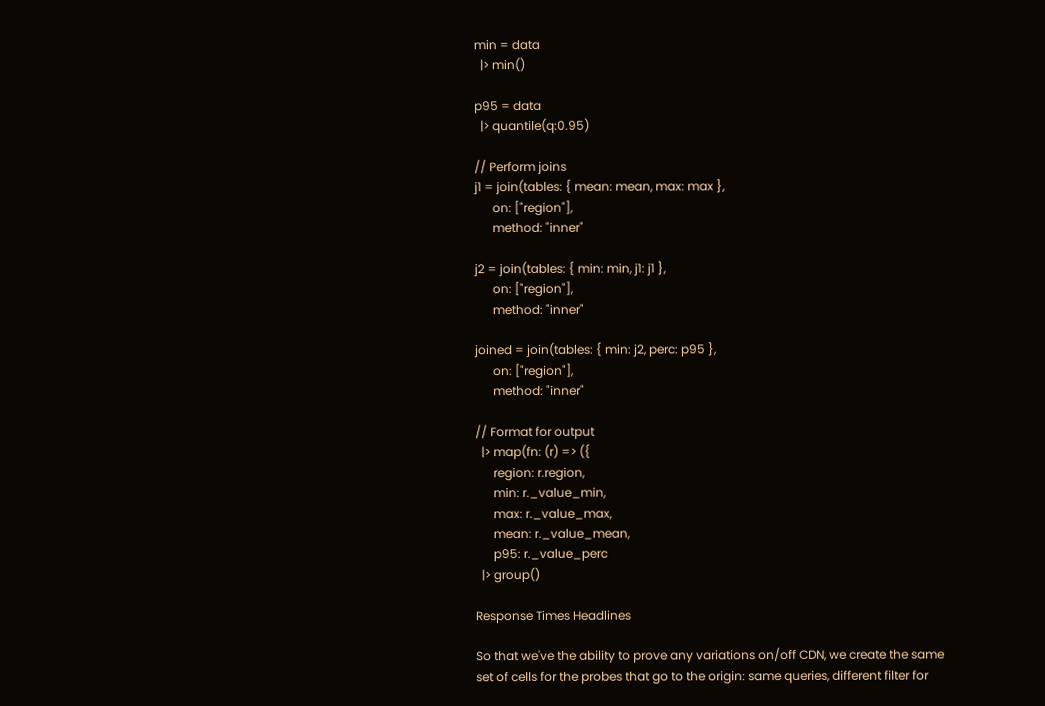min = data
  |> min()

p95 = data
  |> quantile(q:0.95)

// Perform joins
j1 = join(tables: { mean: mean, max: max },
      on: ["region"],
      method: "inner"

j2 = join(tables: { min: min, j1: j1 },
      on: ["region"],
      method: "inner"

joined = join(tables: { min: j2, perc: p95 },
      on: ["region"],
      method: "inner"

// Format for output
  |> map(fn: (r) => ({
      region: r.region,
      min: r._value_min,
      max: r._value_max,
      mean: r._value_mean,
      p95: r._value_perc
  |> group()

Response Times Headlines

So that we've the ability to prove any variations on/off CDN, we create the same set of cells for the probes that go to the origin: same queries, different filter for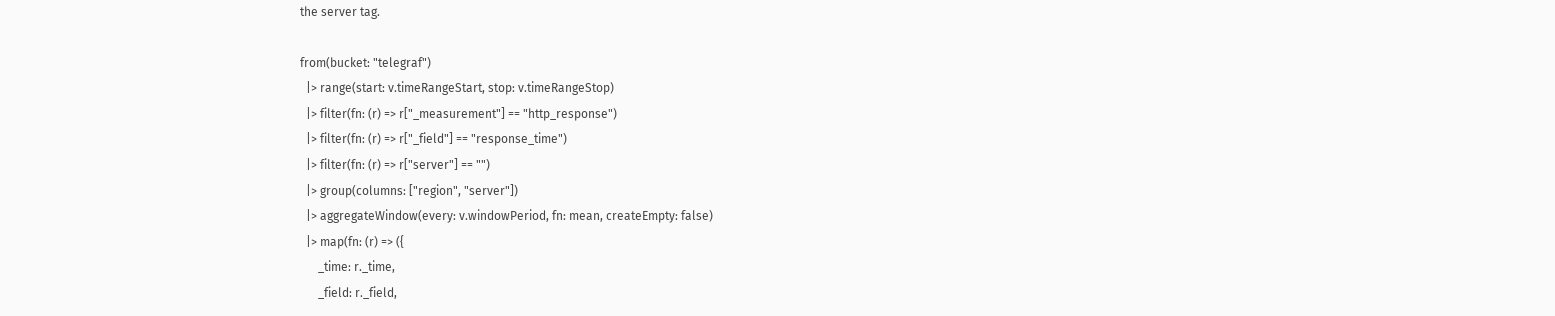the server tag.

from(bucket: "telegraf")
  |> range(start: v.timeRangeStart, stop: v.timeRangeStop)
  |> filter(fn: (r) => r["_measurement"] == "http_response")
  |> filter(fn: (r) => r["_field"] == "response_time")
  |> filter(fn: (r) => r["server"] == "")
  |> group(columns: ["region", "server"])
  |> aggregateWindow(every: v.windowPeriod, fn: mean, createEmpty: false)
  |> map(fn: (r) => ({
      _time: r._time,
      _field: r._field,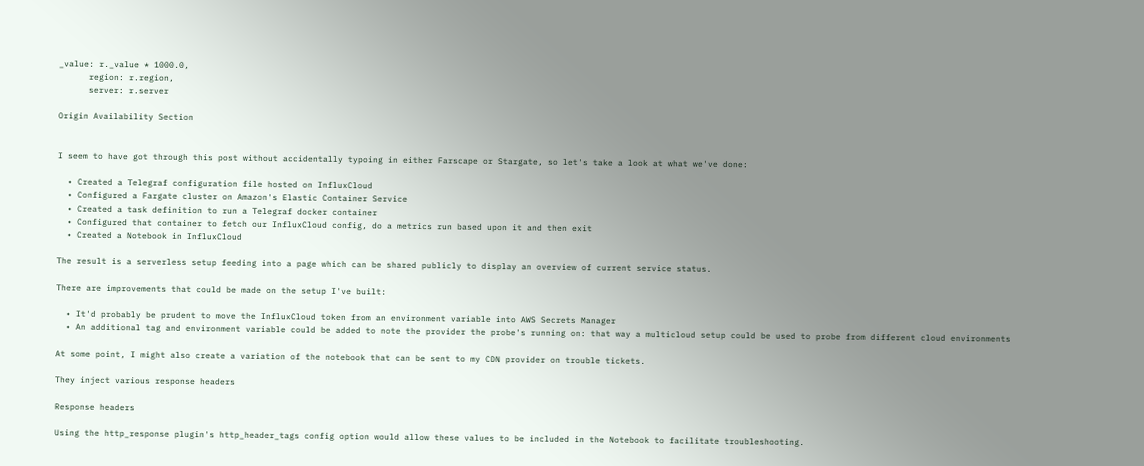_value: r._value * 1000.0,
      region: r.region,
      server: r.server

Origin Availability Section


I seem to have got through this post without accidentally typoing in either Farscape or Stargate, so let's take a look at what we've done:

  • Created a Telegraf configuration file hosted on InfluxCloud
  • Configured a Fargate cluster on Amazon's Elastic Container Service
  • Created a task definition to run a Telegraf docker container
  • Configured that container to fetch our InfluxCloud config, do a metrics run based upon it and then exit
  • Created a Notebook in InfluxCloud

The result is a serverless setup feeding into a page which can be shared publicly to display an overview of current service status.

There are improvements that could be made on the setup I've built:

  • It'd probably be prudent to move the InfluxCloud token from an environment variable into AWS Secrets Manager
  • An additional tag and environment variable could be added to note the provider the probe's running on: that way a multicloud setup could be used to probe from different cloud environments

At some point, I might also create a variation of the notebook that can be sent to my CDN provider on trouble tickets.

They inject various response headers

Response headers

Using the http_response plugin's http_header_tags config option would allow these values to be included in the Notebook to facilitate troubleshooting.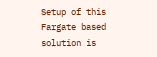Setup of this Fargate based solution is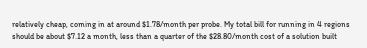relatively cheap, coming in at around $1.78/month per probe. My total bill for running in 4 regions should be about $7.12 a month, less than a quarter of the $28.80/month cost of a solution built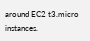around EC2 t3.micro instances.